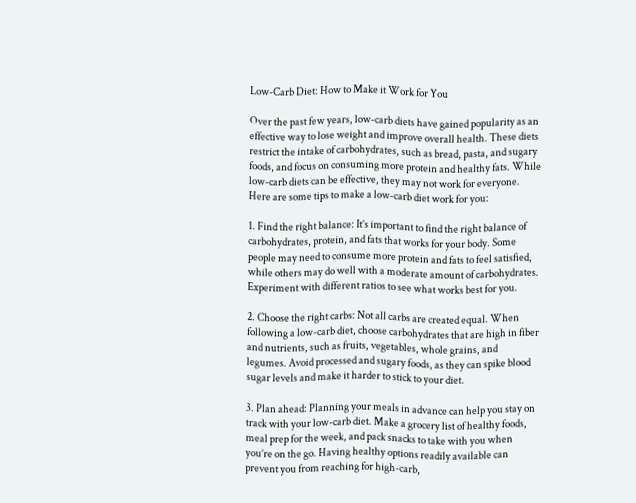Low-Carb Diet: How to Make it Work for You

Over the past few years, low-carb diets have gained popularity as an effective way to lose weight and improve overall health. These diets restrict the intake of carbohydrates, such as bread, pasta, and sugary foods, and focus on consuming more protein and healthy fats. While low-carb diets can be effective, they may not work for everyone. Here are some tips to make a low-carb diet work for you:

1. Find the right balance: It’s important to find the right balance of carbohydrates, protein, and fats that works for your body. Some people may need to consume more protein and fats to feel satisfied, while others may do well with a moderate amount of carbohydrates. Experiment with different ratios to see what works best for you.

2. Choose the right carbs: Not all carbs are created equal. When following a low-carb diet, choose carbohydrates that are high in fiber and nutrients, such as fruits, vegetables, whole grains, and legumes. Avoid processed and sugary foods, as they can spike blood sugar levels and make it harder to stick to your diet.

3. Plan ahead: Planning your meals in advance can help you stay on track with your low-carb diet. Make a grocery list of healthy foods, meal prep for the week, and pack snacks to take with you when you’re on the go. Having healthy options readily available can prevent you from reaching for high-carb,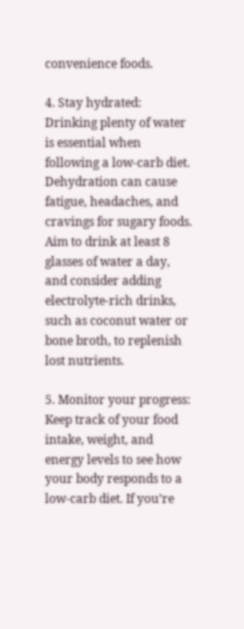convenience foods.

4. Stay hydrated: Drinking plenty of water is essential when following a low-carb diet. Dehydration can cause fatigue, headaches, and cravings for sugary foods. Aim to drink at least 8 glasses of water a day, and consider adding electrolyte-rich drinks, such as coconut water or bone broth, to replenish lost nutrients.

5. Monitor your progress: Keep track of your food intake, weight, and energy levels to see how your body responds to a low-carb diet. If you’re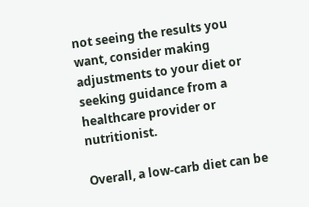not seeing the results you want, consider making adjustments to your diet or seeking guidance from a healthcare provider or nutritionist.

Overall, a low-carb diet can be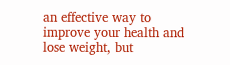an effective way to improve your health and lose weight, but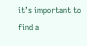it’s important to find a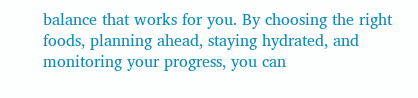balance that works for you. By choosing the right foods, planning ahead, staying hydrated, and monitoring your progress, you can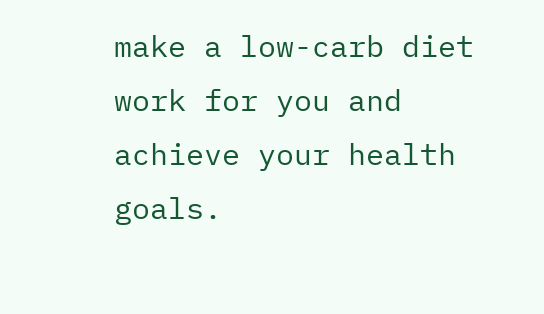make a low-carb diet work for you and achieve your health goals.